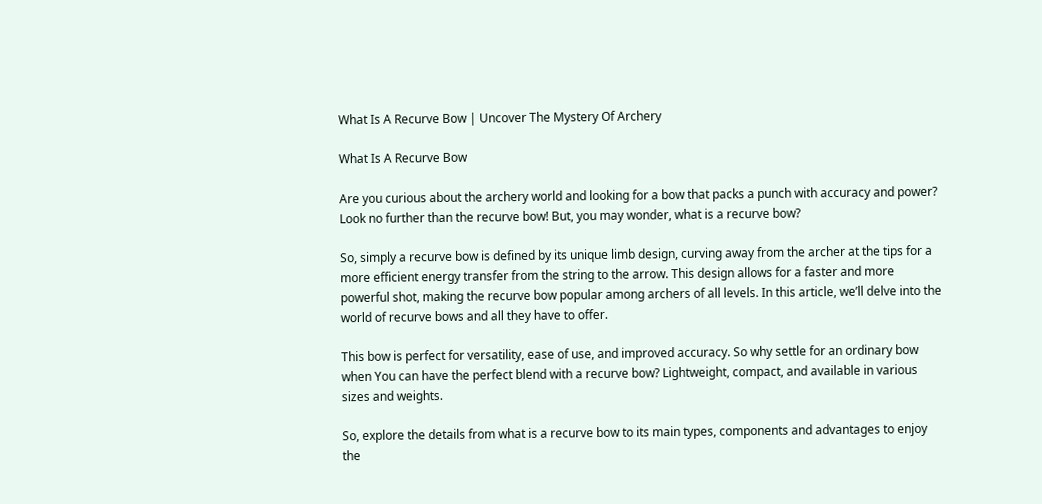What Is A Recurve Bow | Uncover The Mystery Of Archery

What Is A Recurve Bow

Are you curious about the archery world and looking for a bow that packs a punch with accuracy and power? Look no further than the recurve bow! But, you may wonder, what is a recurve bow?

So, simply a recurve bow is defined by its unique limb design, curving away from the archer at the tips for a more efficient energy transfer from the string to the arrow. This design allows for a faster and more powerful shot, making the recurve bow popular among archers of all levels. In this article, we’ll delve into the world of recurve bows and all they have to offer.

This bow is perfect for versatility, ease of use, and improved accuracy. So why settle for an ordinary bow when You can have the perfect blend with a recurve bow? Lightweight, compact, and available in various sizes and weights.

So, explore the details from what is a recurve bow to its main types, components and advantages to enjoy the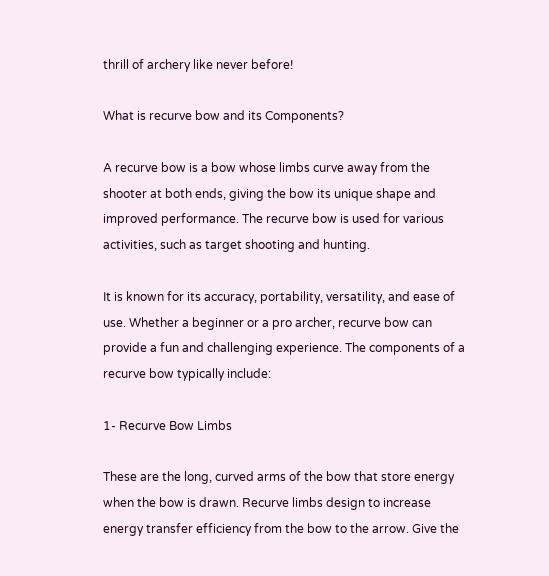thrill of archery like never before!

What is recurve bow and its Components?

A recurve bow is a bow whose limbs curve away from the shooter at both ends, giving the bow its unique shape and improved performance. The recurve bow is used for various activities, such as target shooting and hunting.

It is known for its accuracy, portability, versatility, and ease of use. Whether a beginner or a pro archer, recurve bow can provide a fun and challenging experience. The components of a recurve bow typically include:

1- Recurve Bow Limbs

These are the long, curved arms of the bow that store energy when the bow is drawn. Recurve limbs design to increase energy transfer efficiency from the bow to the arrow. Give the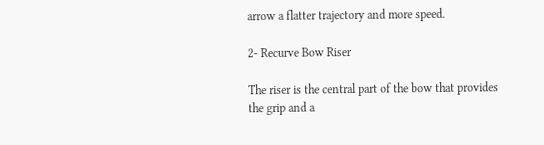arrow a flatter trajectory and more speed.

2- Recurve Bow Riser

The riser is the central part of the bow that provides the grip and a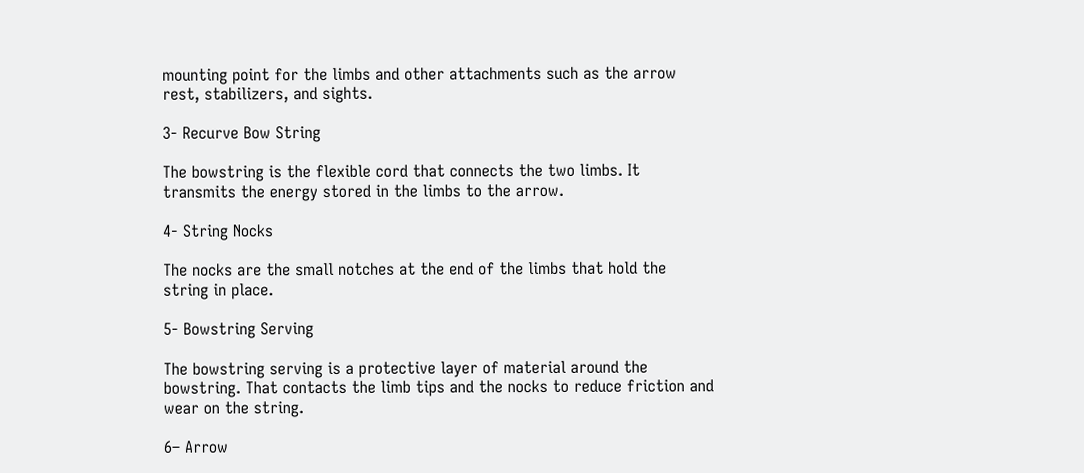mounting point for the limbs and other attachments such as the arrow rest, stabilizers, and sights.

3- Recurve Bow String

The bowstring is the flexible cord that connects the two limbs. It transmits the energy stored in the limbs to the arrow.

4- String Nocks

The nocks are the small notches at the end of the limbs that hold the string in place.

5- Bowstring Serving

The bowstring serving is a protective layer of material around the bowstring. That contacts the limb tips and the nocks to reduce friction and wear on the string.

6– Arrow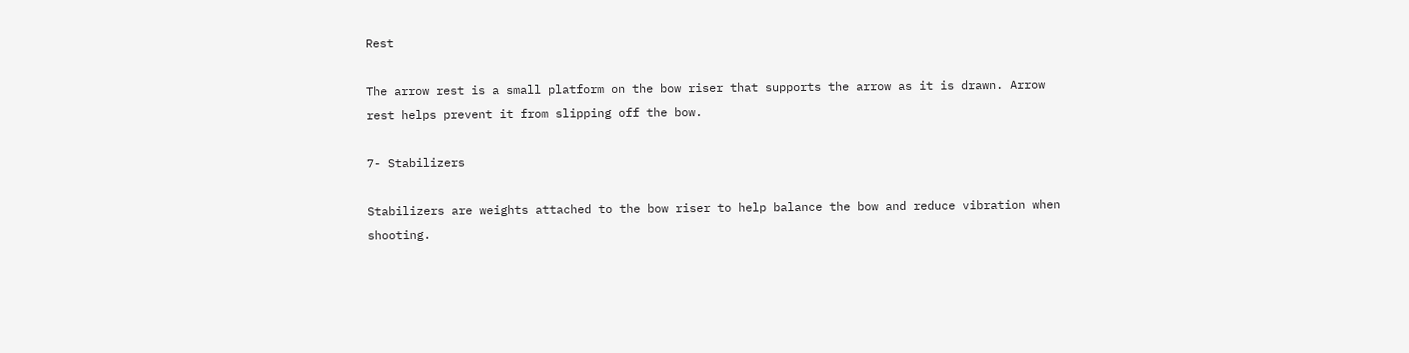Rest

The arrow rest is a small platform on the bow riser that supports the arrow as it is drawn. Arrow rest helps prevent it from slipping off the bow.

7- Stabilizers

Stabilizers are weights attached to the bow riser to help balance the bow and reduce vibration when shooting.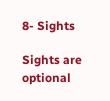8- Sights

Sights are optional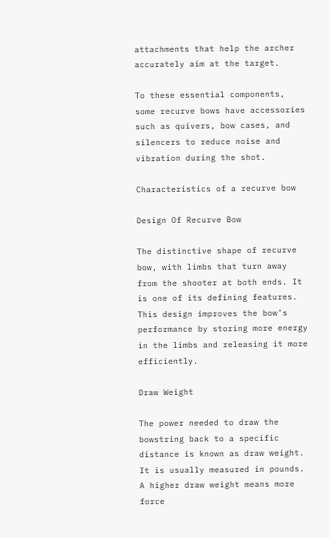attachments that help the archer accurately aim at the target.

To these essential components, some recurve bows have accessories such as quivers, bow cases, and silencers to reduce noise and vibration during the shot.

Characteristics of a recurve bow

Design Of Recurve Bow

The distinctive shape of recurve bow, with limbs that turn away from the shooter at both ends. It is one of its defining features. This design improves the bow’s performance by storing more energy in the limbs and releasing it more efficiently.

Draw Weight

The power needed to draw the bowstring back to a specific distance is known as draw weight. It is usually measured in pounds. A higher draw weight means more force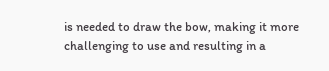is needed to draw the bow, making it more challenging to use and resulting in a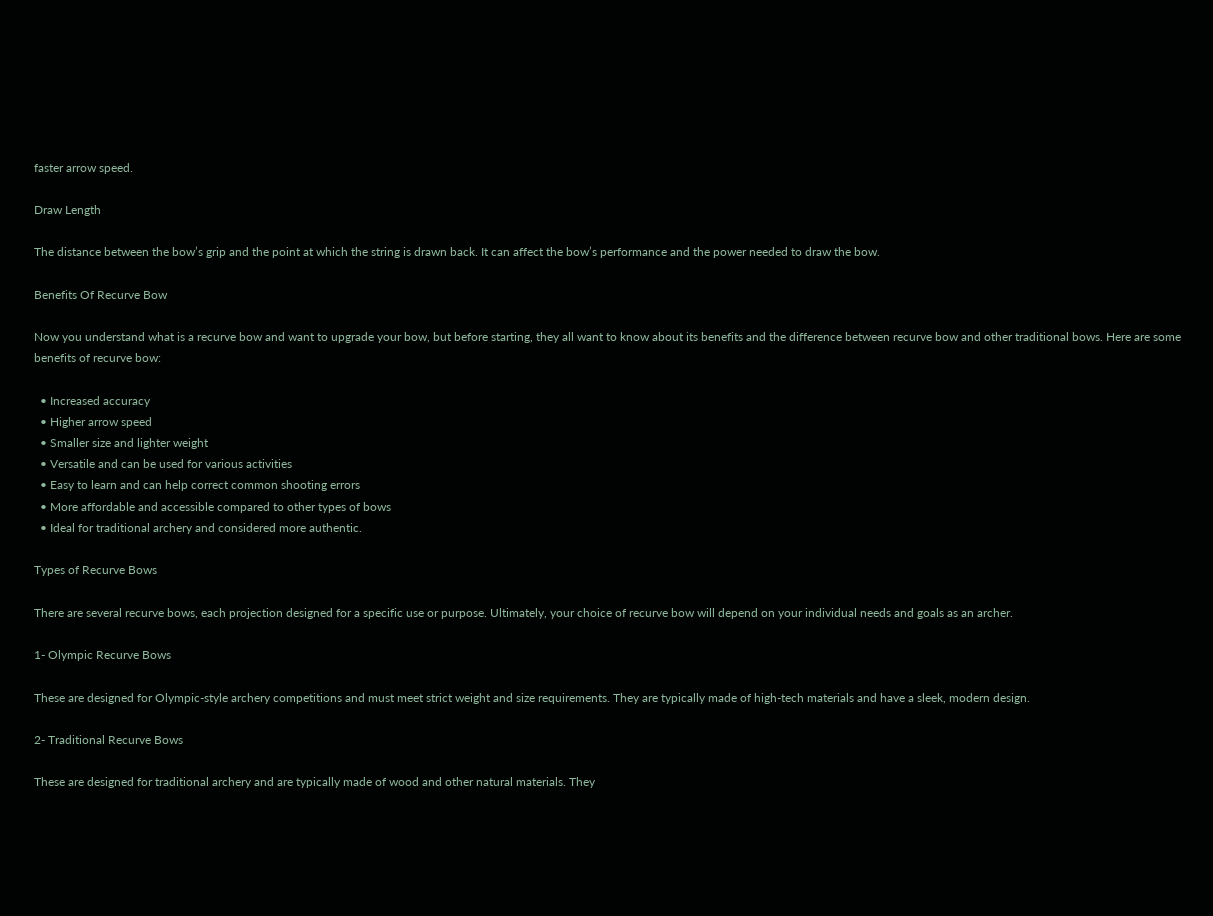faster arrow speed.

Draw Length

The distance between the bow’s grip and the point at which the string is drawn back. It can affect the bow’s performance and the power needed to draw the bow.

Benefits Of Recurve Bow

Now you understand what is a recurve bow and want to upgrade your bow, but before starting, they all want to know about its benefits and the difference between recurve bow and other traditional bows. Here are some benefits of recurve bow:

  • Increased accuracy
  • Higher arrow speed
  • Smaller size and lighter weight
  • Versatile and can be used for various activities
  • Easy to learn and can help correct common shooting errors
  • More affordable and accessible compared to other types of bows
  • Ideal for traditional archery and considered more authentic.

Types of Recurve Bows

There are several recurve bows, each projection designed for a specific use or purpose. Ultimately, your choice of recurve bow will depend on your individual needs and goals as an archer.

1- Olympic Recurve Bows

These are designed for Olympic-style archery competitions and must meet strict weight and size requirements. They are typically made of high-tech materials and have a sleek, modern design.

2- Traditional Recurve Bows

These are designed for traditional archery and are typically made of wood and other natural materials. They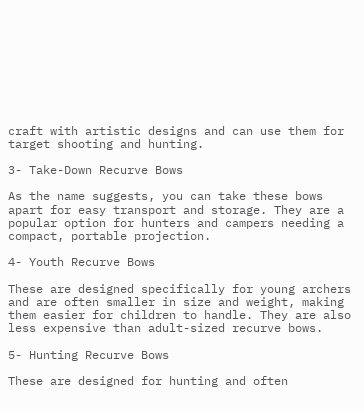craft with artistic designs and can use them for target shooting and hunting.

3- Take-Down Recurve Bows

As the name suggests, you can take these bows apart for easy transport and storage. They are a popular option for hunters and campers needing a compact, portable projection.

4- Youth Recurve Bows

These are designed specifically for young archers and are often smaller in size and weight, making them easier for children to handle. They are also less expensive than adult-sized recurve bows.

5- Hunting Recurve Bows

These are designed for hunting and often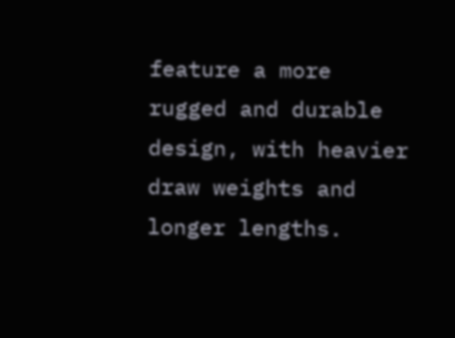feature a more rugged and durable design, with heavier draw weights and longer lengths.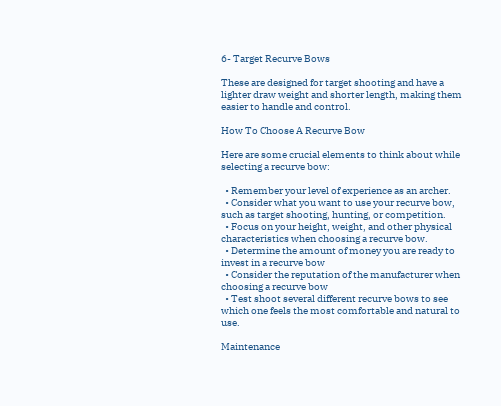6- Target Recurve Bows

These are designed for target shooting and have a lighter draw weight and shorter length, making them easier to handle and control.

How To Choose A Recurve Bow

Here are some crucial elements to think about while selecting a recurve bow:

  • Remember your level of experience as an archer.
  • Consider what you want to use your recurve bow, such as target shooting, hunting, or competition.
  • Focus on your height, weight, and other physical characteristics when choosing a recurve bow.
  • Determine the amount of money you are ready to invest in a recurve bow
  • Consider the reputation of the manufacturer when choosing a recurve bow
  • Test shoot several different recurve bows to see which one feels the most comfortable and natural to use.

Maintenance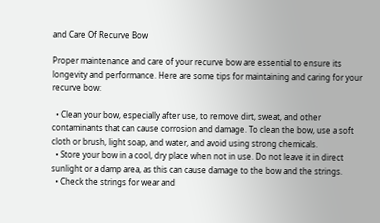and Care Of Recurve Bow

Proper maintenance and care of your recurve bow are essential to ensure its longevity and performance. Here are some tips for maintaining and caring for your recurve bow:

  • Clean your bow, especially after use, to remove dirt, sweat, and other contaminants that can cause corrosion and damage. To clean the bow, use a soft cloth or brush, light soap, and water, and avoid using strong chemicals.
  • Store your bow in a cool, dry place when not in use. Do not leave it in direct sunlight or a damp area, as this can cause damage to the bow and the strings.
  • Check the strings for wear and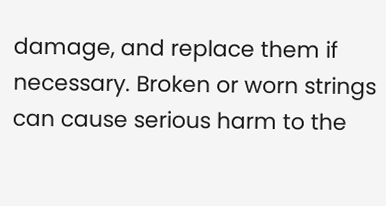damage, and replace them if necessary. Broken or worn strings can cause serious harm to the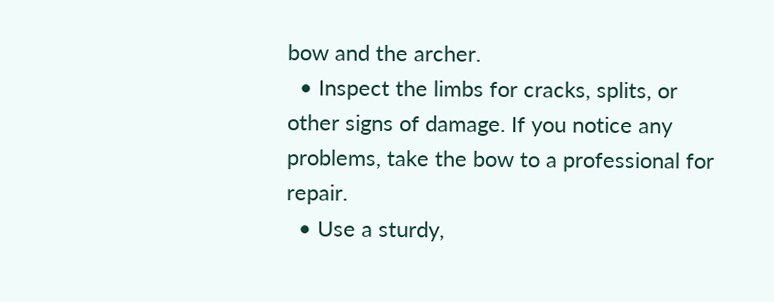bow and the archer.
  • Inspect the limbs for cracks, splits, or other signs of damage. If you notice any problems, take the bow to a professional for repair.
  • Use a sturdy,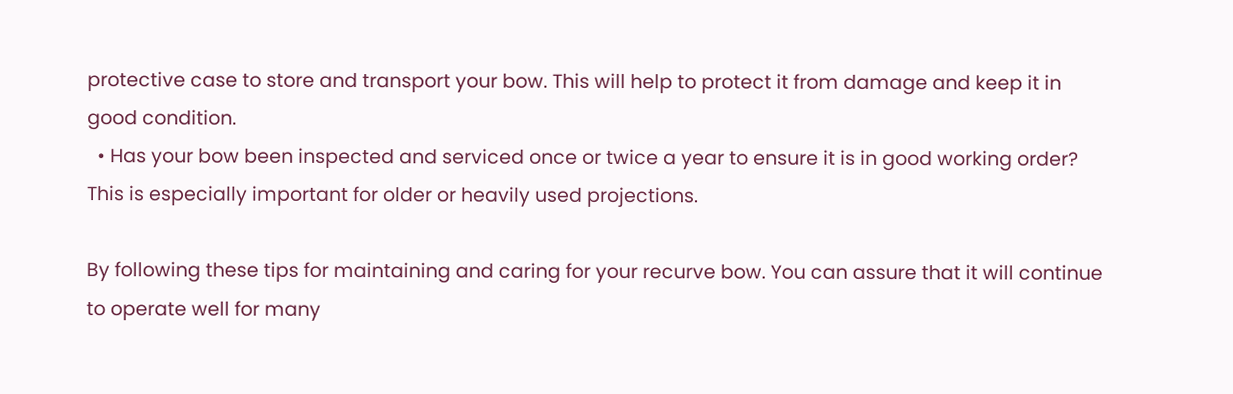protective case to store and transport your bow. This will help to protect it from damage and keep it in good condition.
  • Has your bow been inspected and serviced once or twice a year to ensure it is in good working order? This is especially important for older or heavily used projections.

By following these tips for maintaining and caring for your recurve bow. You can assure that it will continue to operate well for many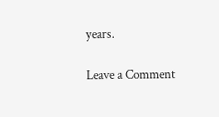years.

Leave a Comment